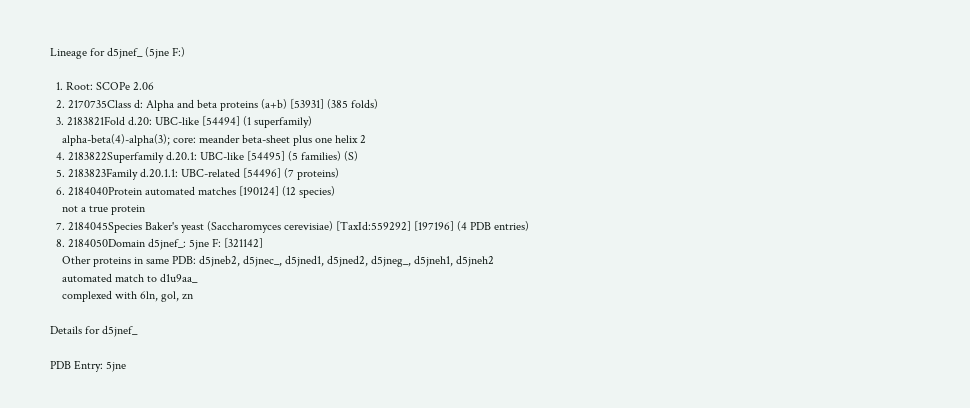Lineage for d5jnef_ (5jne F:)

  1. Root: SCOPe 2.06
  2. 2170735Class d: Alpha and beta proteins (a+b) [53931] (385 folds)
  3. 2183821Fold d.20: UBC-like [54494] (1 superfamily)
    alpha-beta(4)-alpha(3); core: meander beta-sheet plus one helix 2
  4. 2183822Superfamily d.20.1: UBC-like [54495] (5 families) (S)
  5. 2183823Family d.20.1.1: UBC-related [54496] (7 proteins)
  6. 2184040Protein automated matches [190124] (12 species)
    not a true protein
  7. 2184045Species Baker's yeast (Saccharomyces cerevisiae) [TaxId:559292] [197196] (4 PDB entries)
  8. 2184050Domain d5jnef_: 5jne F: [321142]
    Other proteins in same PDB: d5jneb2, d5jnec_, d5jned1, d5jned2, d5jneg_, d5jneh1, d5jneh2
    automated match to d1u9aa_
    complexed with 6ln, gol, zn

Details for d5jnef_

PDB Entry: 5jne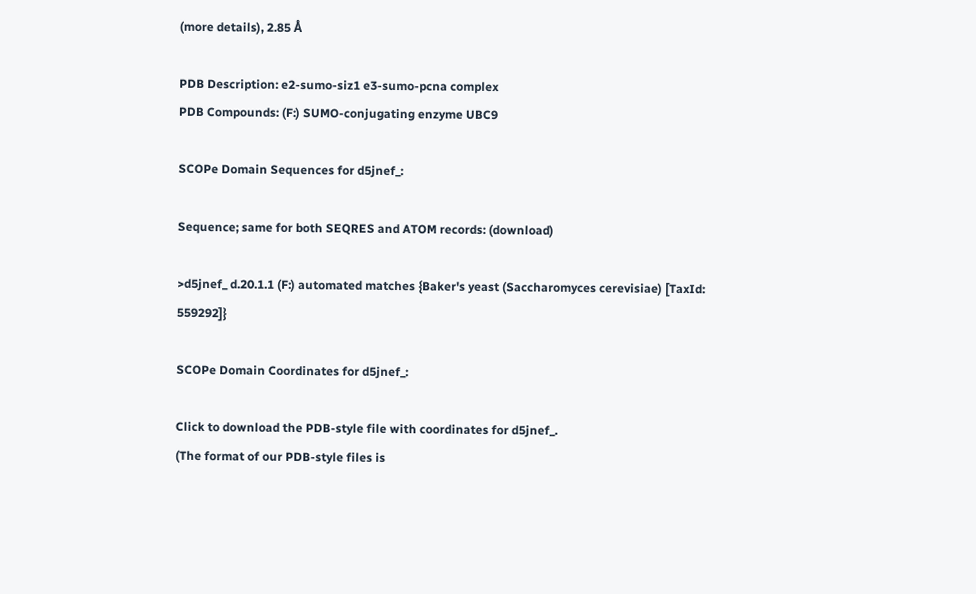(more details), 2.85 Å

PDB Description: e2-sumo-siz1 e3-sumo-pcna complex
PDB Compounds: (F:) SUMO-conjugating enzyme UBC9

SCOPe Domain Sequences for d5jnef_:

Sequence; same for both SEQRES and ATOM records: (download)

>d5jnef_ d.20.1.1 (F:) automated matches {Baker's yeast (Saccharomyces cerevisiae) [TaxId: 559292]}

SCOPe Domain Coordinates for d5jnef_:

Click to download the PDB-style file with coordinates for d5jnef_.
(The format of our PDB-style files is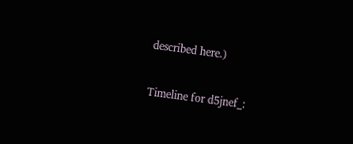described here.)

Timeline for d5jnef_: